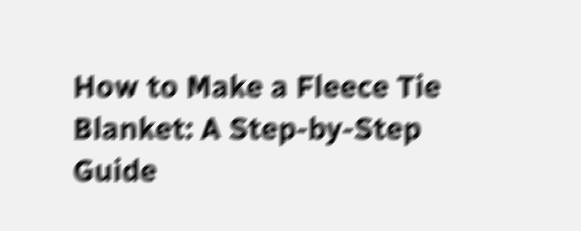How to Make a Fleece Tie Blanket: A Step-by-Step Guide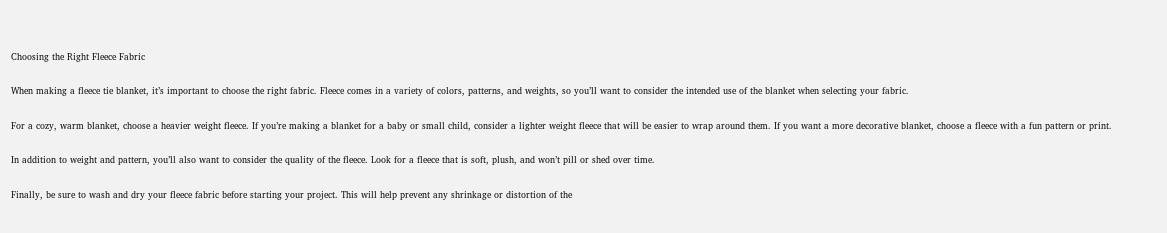Choosing the Right Fleece Fabric

When making a fleece tie blanket, it’s important to choose the right fabric. Fleece comes in a variety of colors, patterns, and weights, so you’ll want to consider the intended use of the blanket when selecting your fabric.

For a cozy, warm blanket, choose a heavier weight fleece. If you’re making a blanket for a baby or small child, consider a lighter weight fleece that will be easier to wrap around them. If you want a more decorative blanket, choose a fleece with a fun pattern or print.

In addition to weight and pattern, you’ll also want to consider the quality of the fleece. Look for a fleece that is soft, plush, and won’t pill or shed over time.

Finally, be sure to wash and dry your fleece fabric before starting your project. This will help prevent any shrinkage or distortion of the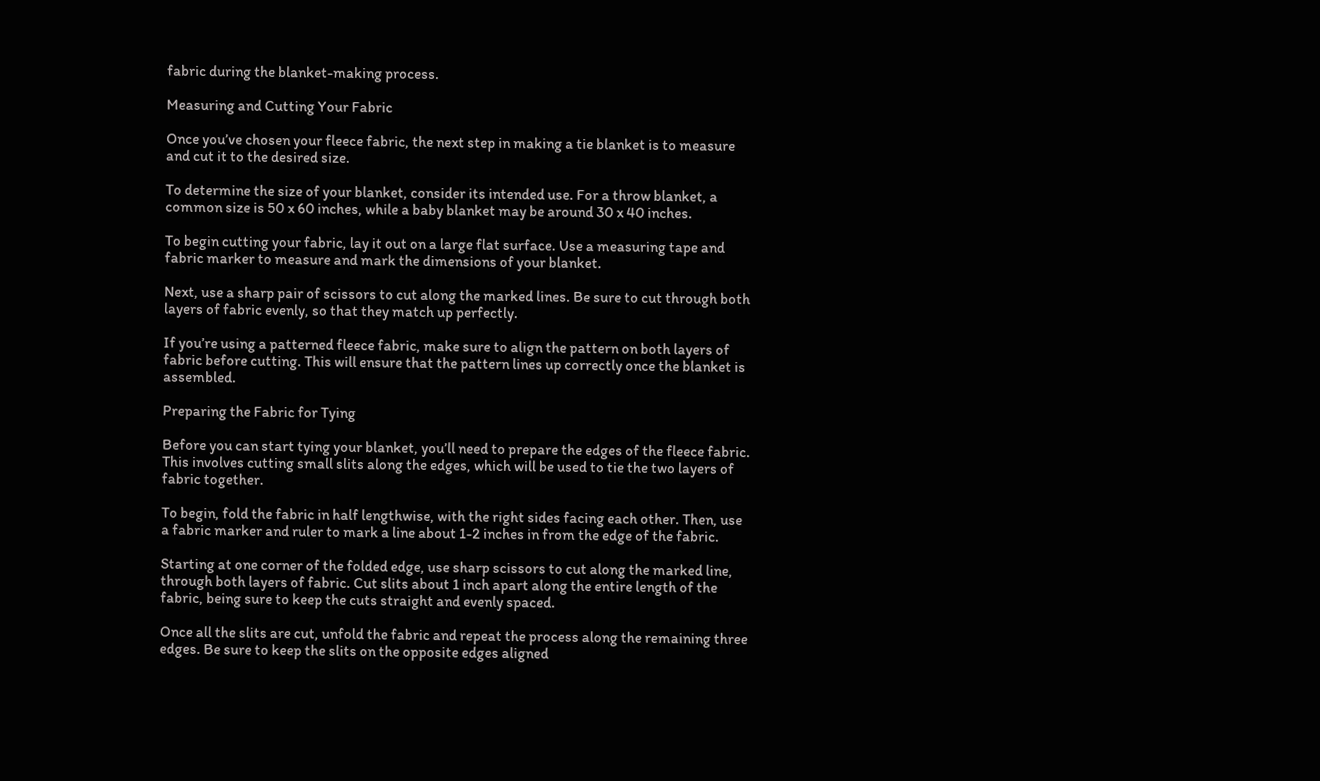fabric during the blanket-making process.

Measuring and Cutting Your Fabric

Once you’ve chosen your fleece fabric, the next step in making a tie blanket is to measure and cut it to the desired size.

To determine the size of your blanket, consider its intended use. For a throw blanket, a common size is 50 x 60 inches, while a baby blanket may be around 30 x 40 inches.

To begin cutting your fabric, lay it out on a large flat surface. Use a measuring tape and fabric marker to measure and mark the dimensions of your blanket.

Next, use a sharp pair of scissors to cut along the marked lines. Be sure to cut through both layers of fabric evenly, so that they match up perfectly.

If you’re using a patterned fleece fabric, make sure to align the pattern on both layers of fabric before cutting. This will ensure that the pattern lines up correctly once the blanket is assembled.

Preparing the Fabric for Tying

Before you can start tying your blanket, you’ll need to prepare the edges of the fleece fabric. This involves cutting small slits along the edges, which will be used to tie the two layers of fabric together.

To begin, fold the fabric in half lengthwise, with the right sides facing each other. Then, use a fabric marker and ruler to mark a line about 1-2 inches in from the edge of the fabric.

Starting at one corner of the folded edge, use sharp scissors to cut along the marked line, through both layers of fabric. Cut slits about 1 inch apart along the entire length of the fabric, being sure to keep the cuts straight and evenly spaced.

Once all the slits are cut, unfold the fabric and repeat the process along the remaining three edges. Be sure to keep the slits on the opposite edges aligned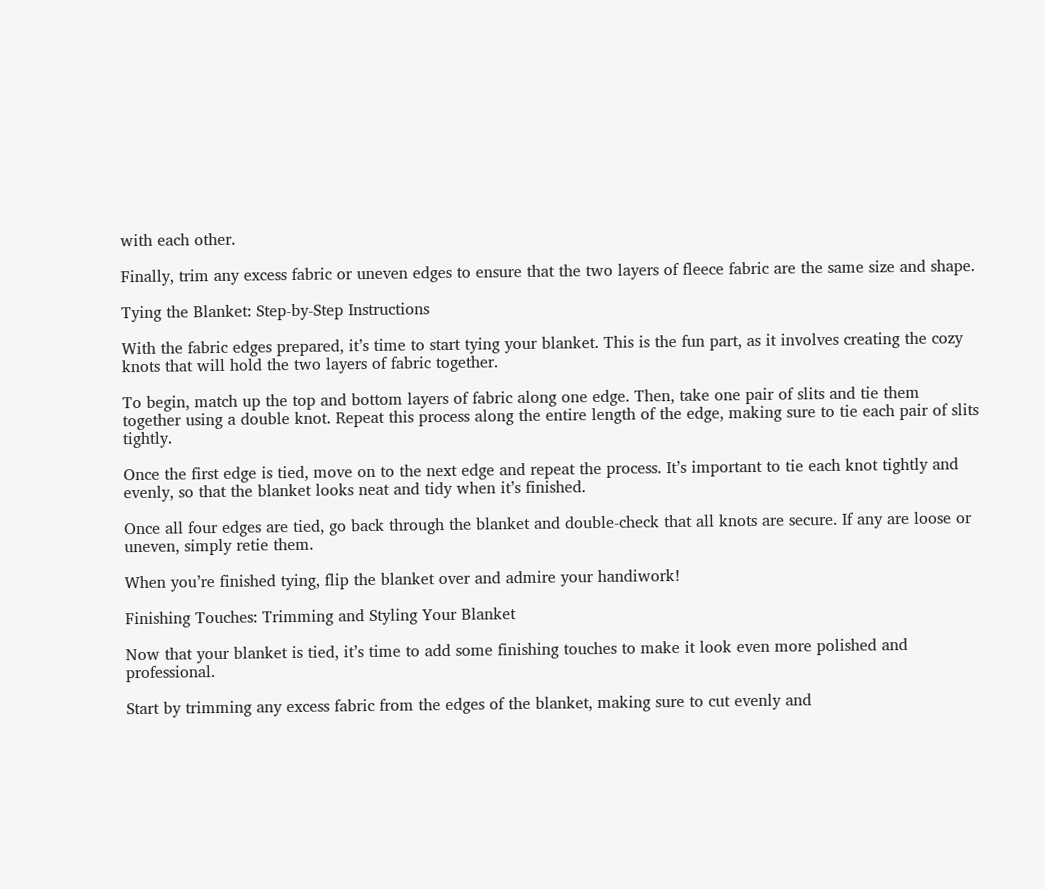with each other.

Finally, trim any excess fabric or uneven edges to ensure that the two layers of fleece fabric are the same size and shape.

Tying the Blanket: Step-by-Step Instructions

With the fabric edges prepared, it’s time to start tying your blanket. This is the fun part, as it involves creating the cozy knots that will hold the two layers of fabric together.

To begin, match up the top and bottom layers of fabric along one edge. Then, take one pair of slits and tie them together using a double knot. Repeat this process along the entire length of the edge, making sure to tie each pair of slits tightly.

Once the first edge is tied, move on to the next edge and repeat the process. It’s important to tie each knot tightly and evenly, so that the blanket looks neat and tidy when it’s finished.

Once all four edges are tied, go back through the blanket and double-check that all knots are secure. If any are loose or uneven, simply retie them.

When you’re finished tying, flip the blanket over and admire your handiwork!

Finishing Touches: Trimming and Styling Your Blanket

Now that your blanket is tied, it’s time to add some finishing touches to make it look even more polished and professional.

Start by trimming any excess fabric from the edges of the blanket, making sure to cut evenly and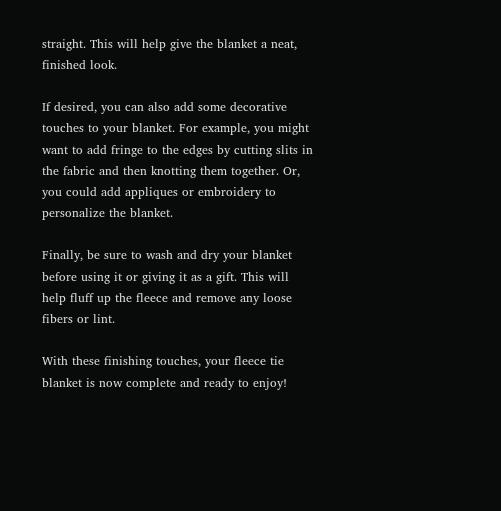straight. This will help give the blanket a neat, finished look.

If desired, you can also add some decorative touches to your blanket. For example, you might want to add fringe to the edges by cutting slits in the fabric and then knotting them together. Or, you could add appliques or embroidery to personalize the blanket.

Finally, be sure to wash and dry your blanket before using it or giving it as a gift. This will help fluff up the fleece and remove any loose fibers or lint.

With these finishing touches, your fleece tie blanket is now complete and ready to enjoy!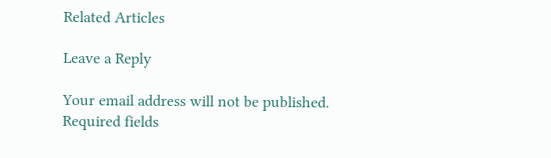Related Articles

Leave a Reply

Your email address will not be published. Required fields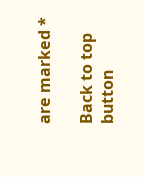are marked *

Back to top button